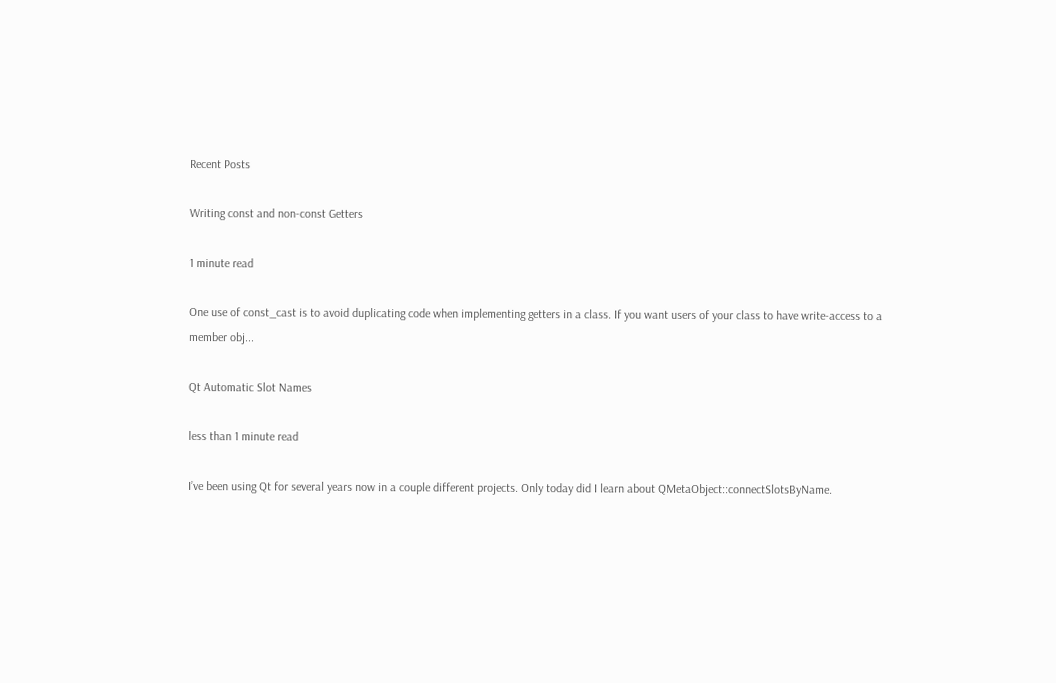Recent Posts

Writing const and non-const Getters

1 minute read

One use of const_cast is to avoid duplicating code when implementing getters in a class. If you want users of your class to have write-access to a member obj...

Qt Automatic Slot Names

less than 1 minute read

I’ve been using Qt for several years now in a couple different projects. Only today did I learn about QMetaObject::connectSlotsByName.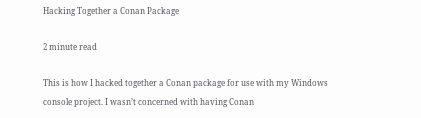Hacking Together a Conan Package

2 minute read

This is how I hacked together a Conan package for use with my Windows console project. I wasn’t concerned with having Conan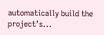automatically build the project’s...